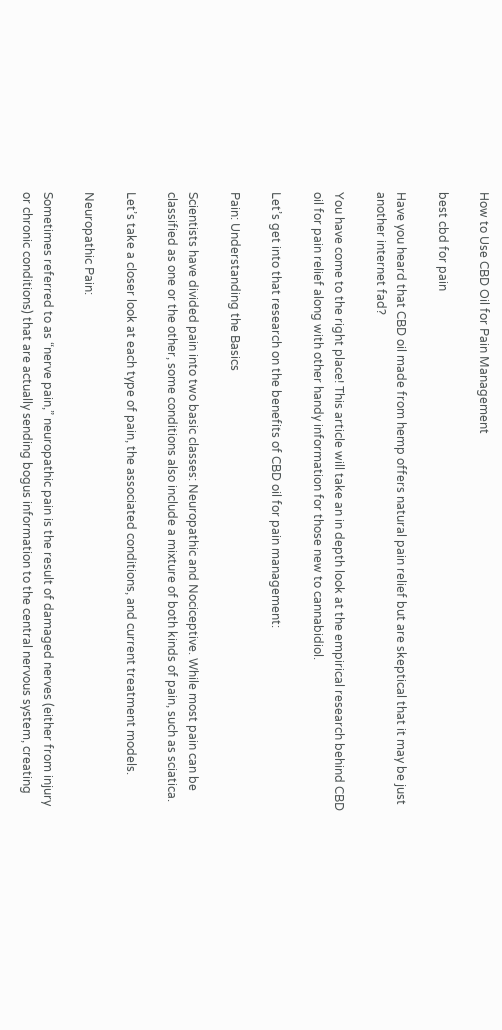How to Use CBD Oil for Pain Management

best cbd for pain

Have you heard that CBD oil made from hemp offers natural pain relief but are skeptical that it may be just another internet fad?

You have come to the right place! This article will take an in depth look at the empirical research behind CBD oil for pain relief along with other handy information for those new to cannabidiol.

Let’s get into that research on the benefits of CBD oil for pain management:

Pain: Understanding the Basics

Scientists have divided pain into two basic classes: Neuropathic and Nociceptive. While most pain can be classified as one or the other, some conditions also include a mixture of both kinds of pain, such as sciatica.

Let’s take a closer look at each type of pain, the associated conditions, and current treatment models.

Neuropathic Pain:

Sometimes referred to as “nerve pain,” neuropathic pain is the result of damaged nerves (either from injury or chronic conditions) that are actually sending bogus information to the central nervous system, creating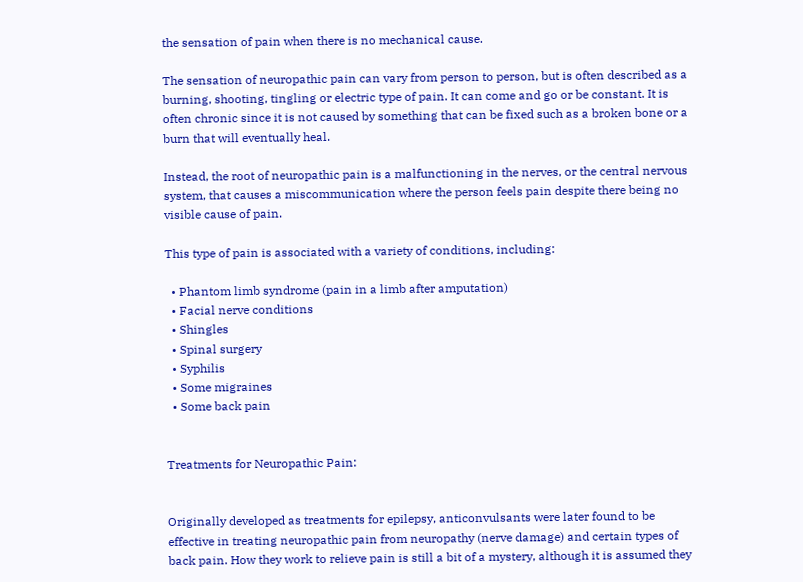the sensation of pain when there is no mechanical cause.

The sensation of neuropathic pain can vary from person to person, but is often described as a burning, shooting, tingling or electric type of pain. It can come and go or be constant. It is often chronic since it is not caused by something that can be fixed such as a broken bone or a burn that will eventually heal.

Instead, the root of neuropathic pain is a malfunctioning in the nerves, or the central nervous system, that causes a miscommunication where the person feels pain despite there being no visible cause of pain.

This type of pain is associated with a variety of conditions, including:

  • Phantom limb syndrome (pain in a limb after amputation)
  • Facial nerve conditions
  • Shingles
  • Spinal surgery
  • Syphilis
  • Some migraines
  • Some back pain


Treatments for Neuropathic Pain:


Originally developed as treatments for epilepsy, anticonvulsants were later found to be effective in treating neuropathic pain from neuropathy (nerve damage) and certain types of back pain. How they work to relieve pain is still a bit of a mystery, although it is assumed they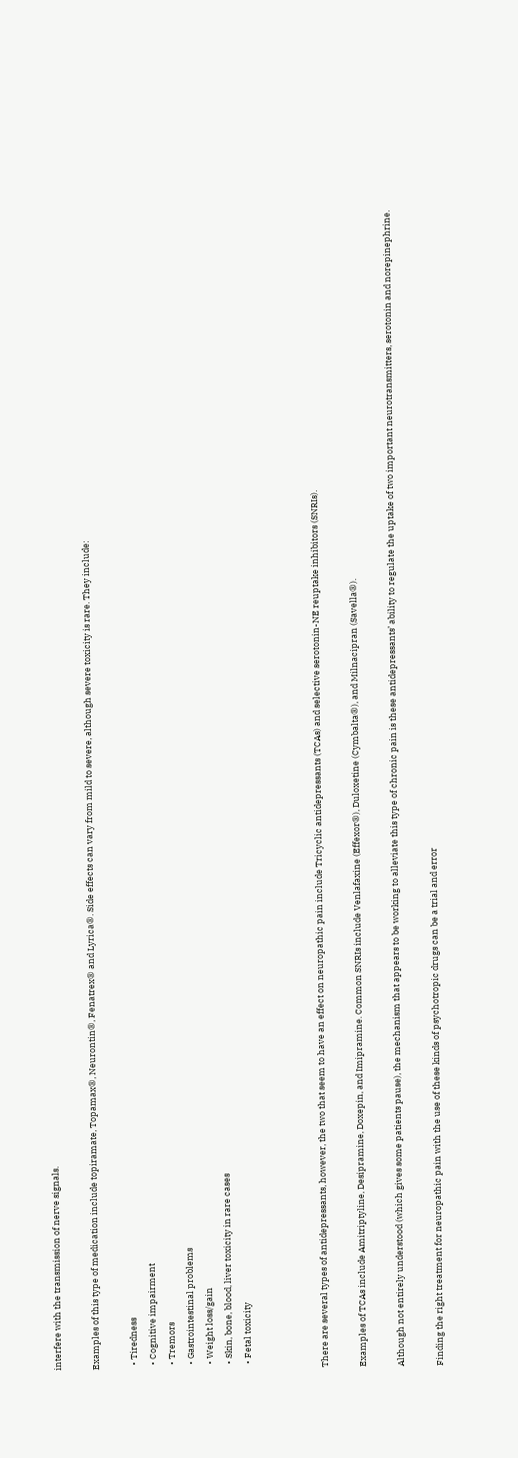interfere with the transmission of nerve signals.

Examples of this type of medication include topiramate, Topamax®, Neurontin®, Fenatrex® and Lyrica®. Side effects can vary from mild to severe, although severe toxicity is rare. They include:

  • Tiredness
  • Cognitive impairment
  • Tremors
  • Gastrointestinal problems
  • Weight loss/gain
  • Skin, bone, blood, liver toxicity in rare cases
  • Fetal toxicity



There are several types of antidepressants, however, the two that seem to have an effect on neuropathic pain include Tricyclic antidepressants (TCAs) and selective serotonin-NE reuptake inhibitors (SNRIs).

Examples of TCAs include Amitriptyline, Desipramine, Doxepin, and Imipramine. Common SNRIs include Venlafaxine (Effexor®), Duloxetine (Cymbalta®), and Milnacipran (Savella®).

Although not entirely understood (which gives some patients pause), the mechanism that appears to be working to alleviate this type of chronic pain is these antidepressants’ ability to regulate the uptake of two important neurotransmitters, serotonin and norepinephrine.

Finding the right treatment for neuropathic pain with the use of these kinds of psychotropic drugs can be a trial and error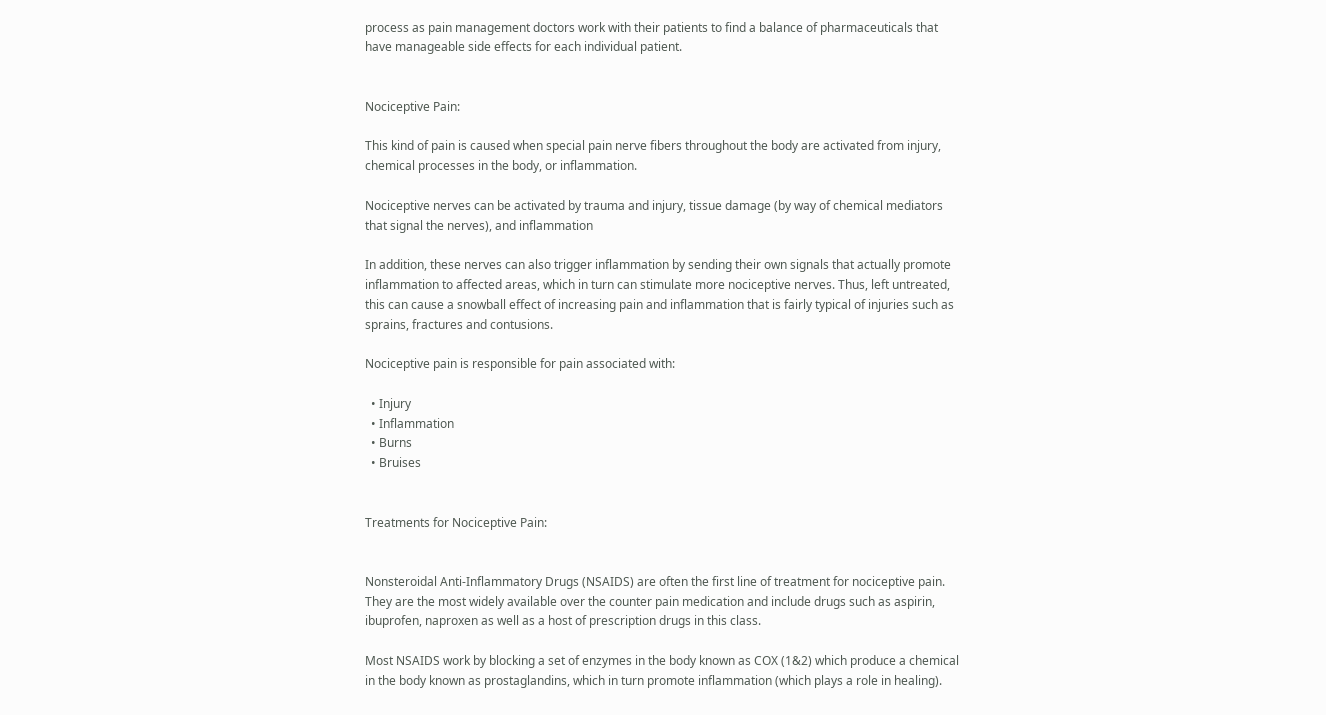process as pain management doctors work with their patients to find a balance of pharmaceuticals that have manageable side effects for each individual patient.


Nociceptive Pain:

This kind of pain is caused when special pain nerve fibers throughout the body are activated from injury, chemical processes in the body, or inflammation.

Nociceptive nerves can be activated by trauma and injury, tissue damage (by way of chemical mediators that signal the nerves), and inflammation

In addition, these nerves can also trigger inflammation by sending their own signals that actually promote inflammation to affected areas, which in turn can stimulate more nociceptive nerves. Thus, left untreated, this can cause a snowball effect of increasing pain and inflammation that is fairly typical of injuries such as sprains, fractures and contusions.

Nociceptive pain is responsible for pain associated with:

  • Injury
  • Inflammation
  • Burns
  • Bruises


Treatments for Nociceptive Pain:


Nonsteroidal Anti-Inflammatory Drugs (NSAIDS) are often the first line of treatment for nociceptive pain. They are the most widely available over the counter pain medication and include drugs such as aspirin, ibuprofen, naproxen as well as a host of prescription drugs in this class.

Most NSAIDS work by blocking a set of enzymes in the body known as COX (1&2) which produce a chemical in the body known as prostaglandins, which in turn promote inflammation (which plays a role in healing).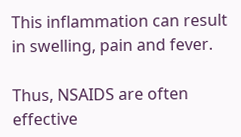This inflammation can result in swelling, pain and fever.

Thus, NSAIDS are often effective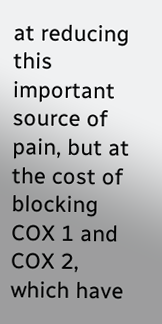at reducing this important source of pain, but at the cost of blocking COX 1 and COX 2, which have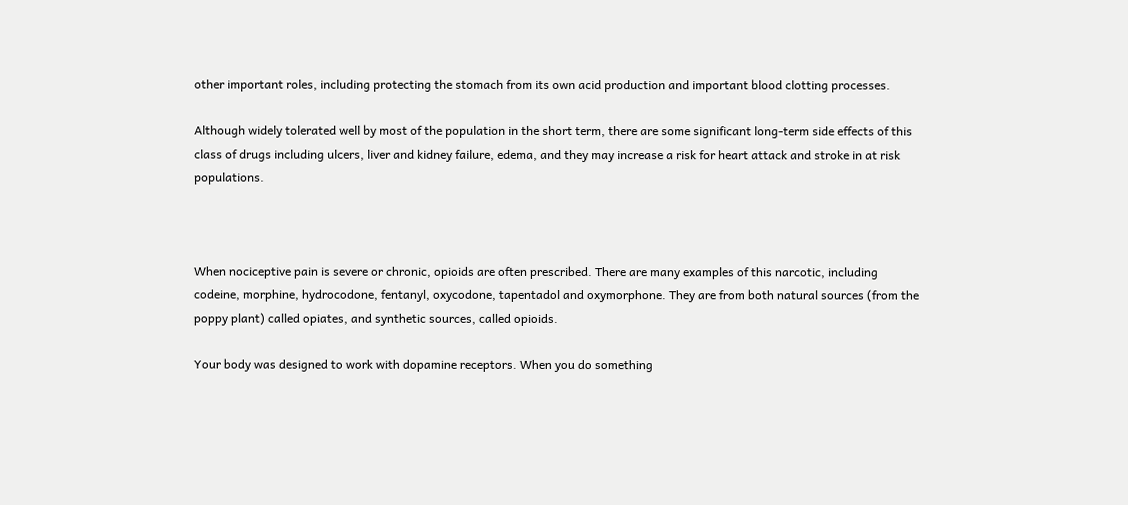other important roles, including protecting the stomach from its own acid production and important blood clotting processes.

Although widely tolerated well by most of the population in the short term, there are some significant long-term side effects of this class of drugs including ulcers, liver and kidney failure, edema, and they may increase a risk for heart attack and stroke in at risk populations.



When nociceptive pain is severe or chronic, opioids are often prescribed. There are many examples of this narcotic, including codeine, morphine, hydrocodone, fentanyl, oxycodone, tapentadol and oxymorphone. They are from both natural sources (from the poppy plant) called opiates, and synthetic sources, called opioids.

Your body was designed to work with dopamine receptors. When you do something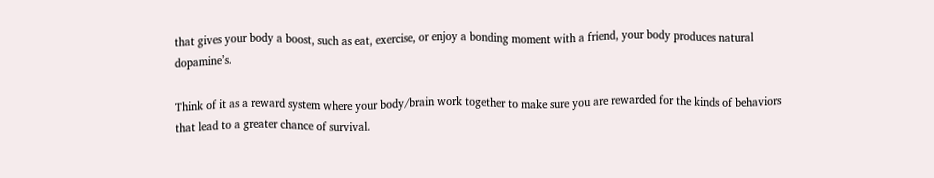that gives your body a boost, such as eat, exercise, or enjoy a bonding moment with a friend, your body produces natural dopamine’s.

Think of it as a reward system where your body/brain work together to make sure you are rewarded for the kinds of behaviors that lead to a greater chance of survival.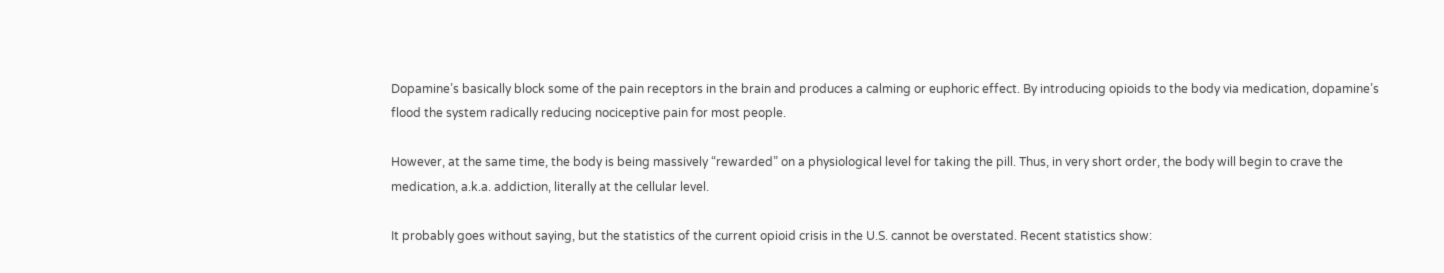Dopamine’s basically block some of the pain receptors in the brain and produces a calming or euphoric effect. By introducing opioids to the body via medication, dopamine’s flood the system radically reducing nociceptive pain for most people.

However, at the same time, the body is being massively “rewarded” on a physiological level for taking the pill. Thus, in very short order, the body will begin to crave the medication, a.k.a. addiction, literally at the cellular level.

It probably goes without saying, but the statistics of the current opioid crisis in the U.S. cannot be overstated. Recent statistics show: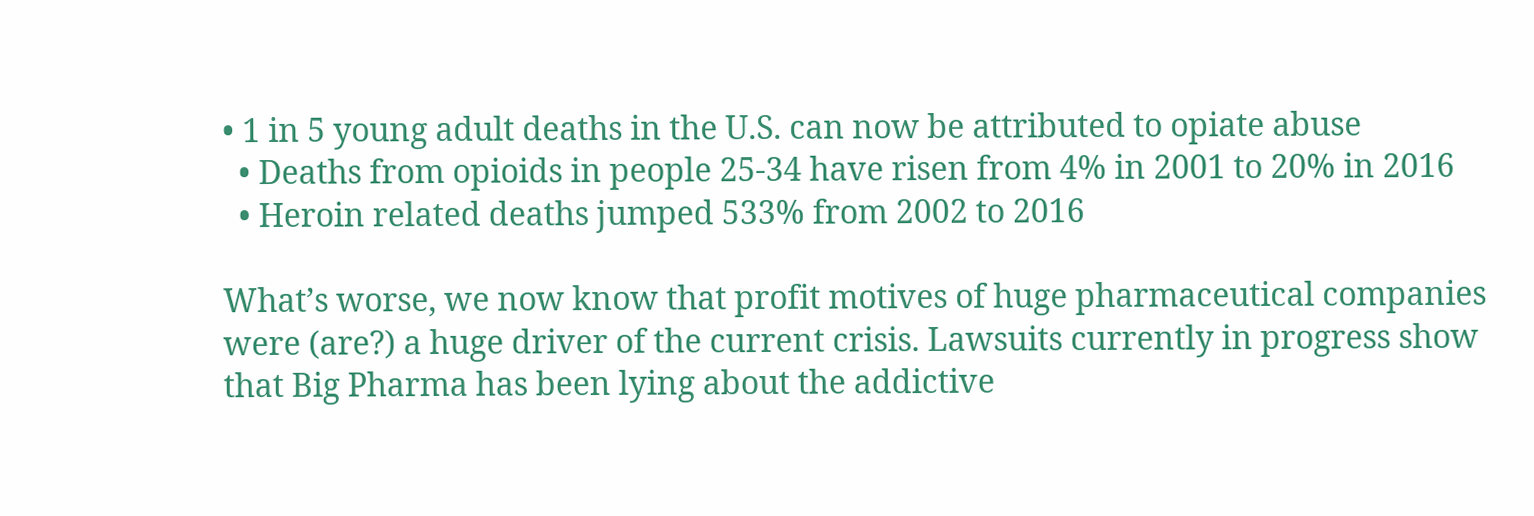• 1 in 5 young adult deaths in the U.S. can now be attributed to opiate abuse
  • Deaths from opioids in people 25-34 have risen from 4% in 2001 to 20% in 2016
  • Heroin related deaths jumped 533% from 2002 to 2016

What’s worse, we now know that profit motives of huge pharmaceutical companies were (are?) a huge driver of the current crisis. Lawsuits currently in progress show that Big Pharma has been lying about the addictive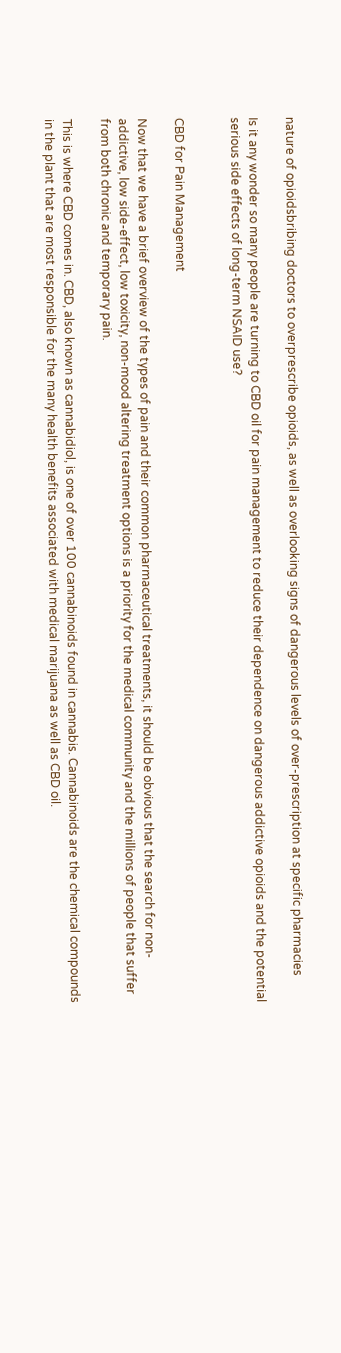nature of opioidsbribing doctors to overprescribe opioids, as well as overlooking signs of dangerous levels of over-prescription at specific pharmacies

Is it any wonder so many people are turning to CBD oil for pain management to reduce their dependence on dangerous addictive opioids and the potential serious side effects of long-term NSAID use?


CBD for Pain Management

Now that we have a brief overview of the types of pain and their common pharmaceutical treatments, it should be obvious that the search for non-addictive, low side-effect, low toxicity, non-mood altering treatment options is a priority for the medical community and the millions of people that suffer from both chronic and temporary pain.

This is where CBD comes in. CBD, also known as cannabidiol, is one of over 100 cannabinoids found in cannabis. Cannabinoids are the chemical compounds in the plant that are most responsible for the many health benefits associated with medical marijuana as well as CBD oil.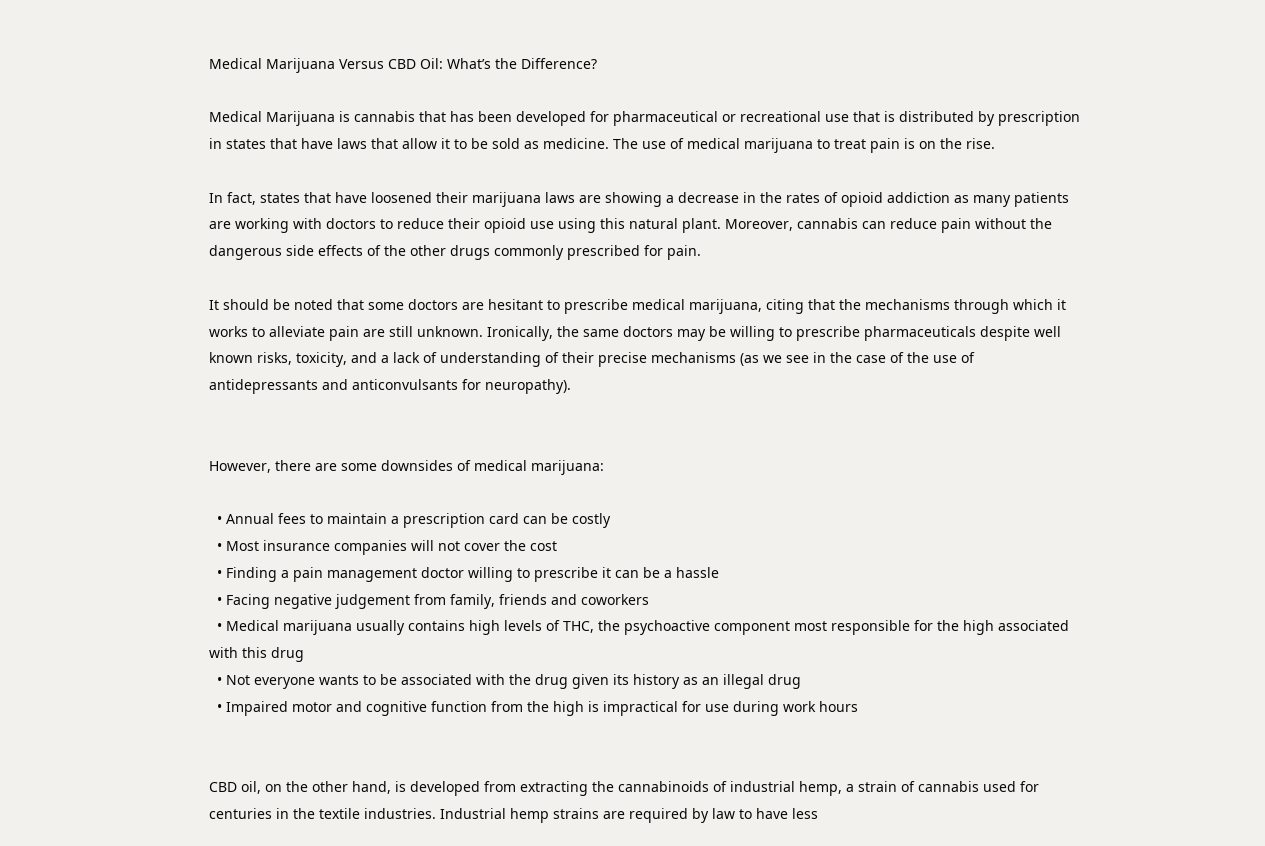Medical Marijuana Versus CBD Oil: What’s the Difference?

Medical Marijuana is cannabis that has been developed for pharmaceutical or recreational use that is distributed by prescription in states that have laws that allow it to be sold as medicine. The use of medical marijuana to treat pain is on the rise.

In fact, states that have loosened their marijuana laws are showing a decrease in the rates of opioid addiction as many patients are working with doctors to reduce their opioid use using this natural plant. Moreover, cannabis can reduce pain without the dangerous side effects of the other drugs commonly prescribed for pain.

It should be noted that some doctors are hesitant to prescribe medical marijuana, citing that the mechanisms through which it works to alleviate pain are still unknown. Ironically, the same doctors may be willing to prescribe pharmaceuticals despite well known risks, toxicity, and a lack of understanding of their precise mechanisms (as we see in the case of the use of antidepressants and anticonvulsants for neuropathy).


However, there are some downsides of medical marijuana:

  • Annual fees to maintain a prescription card can be costly
  • Most insurance companies will not cover the cost
  • Finding a pain management doctor willing to prescribe it can be a hassle
  • Facing negative judgement from family, friends and coworkers
  • Medical marijuana usually contains high levels of THC, the psychoactive component most responsible for the high associated with this drug
  • Not everyone wants to be associated with the drug given its history as an illegal drug
  • Impaired motor and cognitive function from the high is impractical for use during work hours


CBD oil, on the other hand, is developed from extracting the cannabinoids of industrial hemp, a strain of cannabis used for centuries in the textile industries. Industrial hemp strains are required by law to have less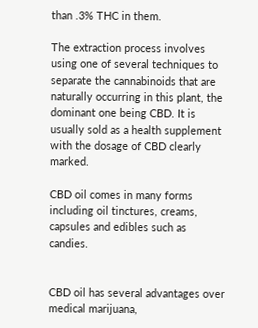than .3% THC in them.

The extraction process involves using one of several techniques to separate the cannabinoids that are naturally occurring in this plant, the dominant one being CBD. It is usually sold as a health supplement with the dosage of CBD clearly marked.

CBD oil comes in many forms including oil tinctures, creams, capsules and edibles such as candies.


CBD oil has several advantages over medical marijuana,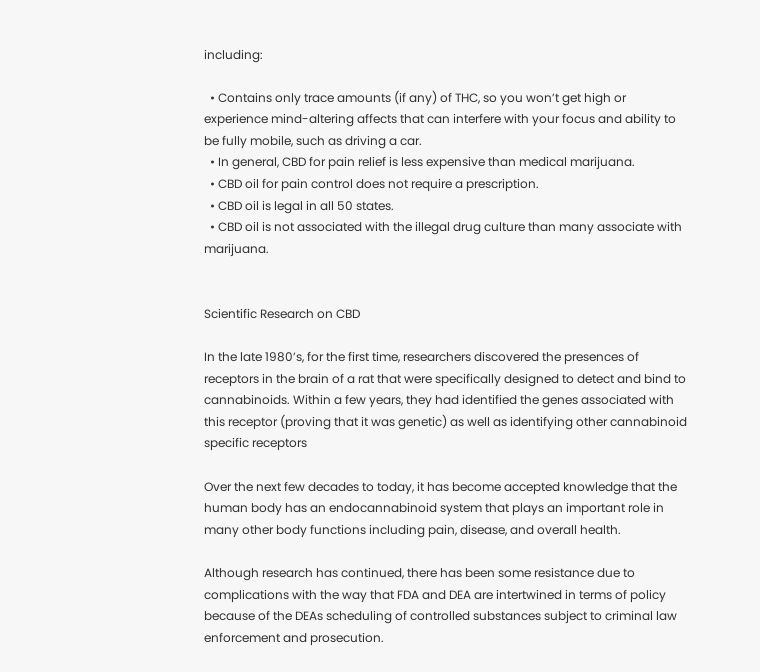including:

  • Contains only trace amounts (if any) of THC, so you won’t get high or experience mind-altering affects that can interfere with your focus and ability to be fully mobile, such as driving a car.
  • In general, CBD for pain relief is less expensive than medical marijuana.
  • CBD oil for pain control does not require a prescription.
  • CBD oil is legal in all 50 states.
  • CBD oil is not associated with the illegal drug culture than many associate with marijuana.


Scientific Research on CBD

In the late 1980’s, for the first time, researchers discovered the presences of receptors in the brain of a rat that were specifically designed to detect and bind to cannabinoids. Within a few years, they had identified the genes associated with this receptor (proving that it was genetic) as well as identifying other cannabinoid specific receptors

Over the next few decades to today, it has become accepted knowledge that the human body has an endocannabinoid system that plays an important role in many other body functions including pain, disease, and overall health.

Although research has continued, there has been some resistance due to complications with the way that FDA and DEA are intertwined in terms of policy because of the DEAs scheduling of controlled substances subject to criminal law enforcement and prosecution.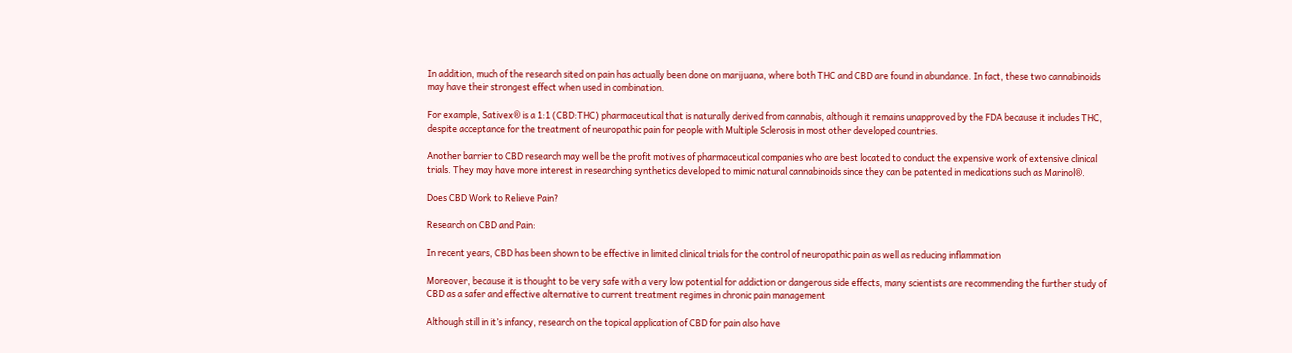In addition, much of the research sited on pain has actually been done on marijuana, where both THC and CBD are found in abundance. In fact, these two cannabinoids may have their strongest effect when used in combination.

For example, Sativex® is a 1:1 (CBD:THC) pharmaceutical that is naturally derived from cannabis, although it remains unapproved by the FDA because it includes THC, despite acceptance for the treatment of neuropathic pain for people with Multiple Sclerosis in most other developed countries.

Another barrier to CBD research may well be the profit motives of pharmaceutical companies who are best located to conduct the expensive work of extensive clinical trials. They may have more interest in researching synthetics developed to mimic natural cannabinoids since they can be patented in medications such as Marinol®.

Does CBD Work to Relieve Pain?

Research on CBD and Pain:

In recent years, CBD has been shown to be effective in limited clinical trials for the control of neuropathic pain as well as reducing inflammation

Moreover, because it is thought to be very safe with a very low potential for addiction or dangerous side effects, many scientists are recommending the further study of CBD as a safer and effective alternative to current treatment regimes in chronic pain management

Although still in it’s infancy, research on the topical application of CBD for pain also have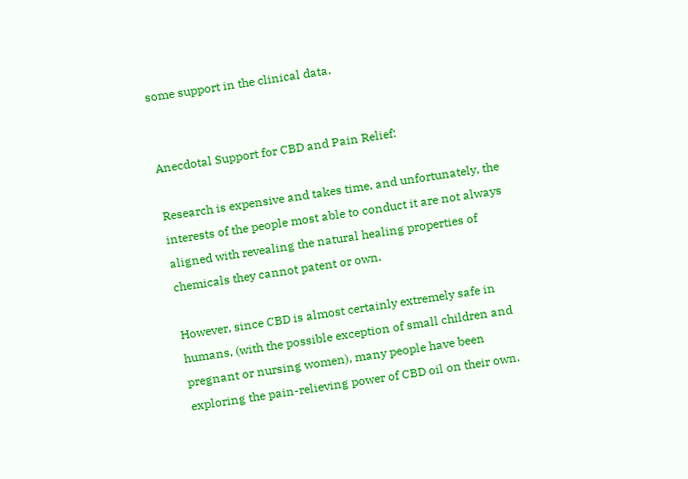some support in the clinical data.


Anecdotal Support for CBD and Pain Relief:

Research is expensive and takes time, and unfortunately, the interests of the people most able to conduct it are not always aligned with revealing the natural healing properties of chemicals they cannot patent or own.

However, since CBD is almost certainly extremely safe in humans, (with the possible exception of small children and pregnant or nursing women), many people have been exploring the pain-relieving power of CBD oil on their own.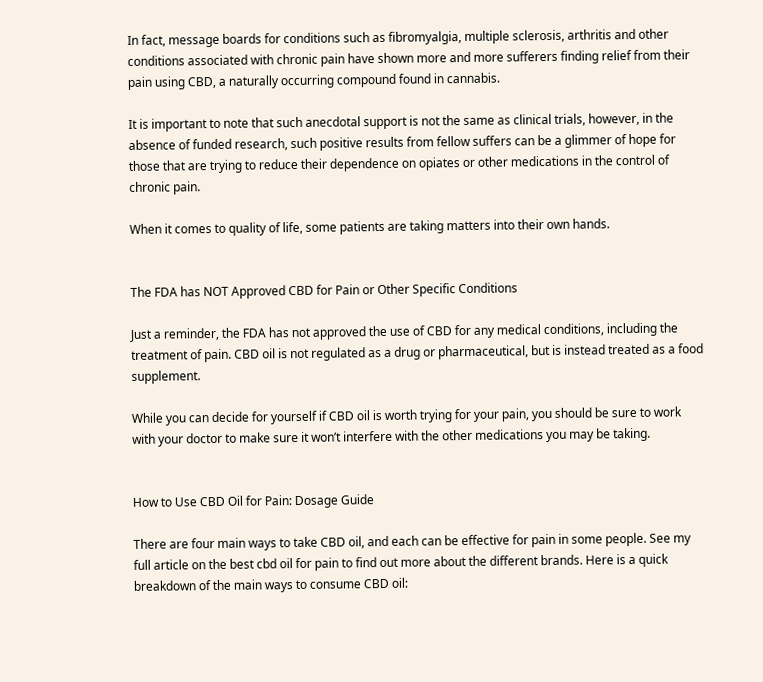In fact, message boards for conditions such as fibromyalgia, multiple sclerosis, arthritis and other conditions associated with chronic pain have shown more and more sufferers finding relief from their pain using CBD, a naturally occurring compound found in cannabis.

It is important to note that such anecdotal support is not the same as clinical trials, however, in the absence of funded research, such positive results from fellow suffers can be a glimmer of hope for those that are trying to reduce their dependence on opiates or other medications in the control of chronic pain.

When it comes to quality of life, some patients are taking matters into their own hands.


The FDA has NOT Approved CBD for Pain or Other Specific Conditions

Just a reminder, the FDA has not approved the use of CBD for any medical conditions, including the treatment of pain. CBD oil is not regulated as a drug or pharmaceutical, but is instead treated as a food supplement.

While you can decide for yourself if CBD oil is worth trying for your pain, you should be sure to work with your doctor to make sure it won’t interfere with the other medications you may be taking.


How to Use CBD Oil for Pain: Dosage Guide

There are four main ways to take CBD oil, and each can be effective for pain in some people. See my full article on the best cbd oil for pain to find out more about the different brands. Here is a quick breakdown of the main ways to consume CBD oil: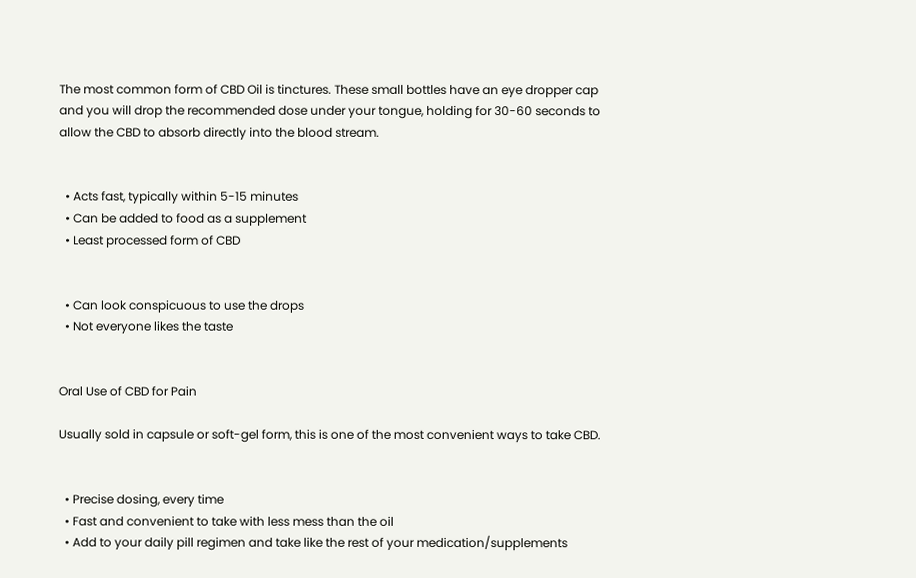The most common form of CBD Oil is tinctures. These small bottles have an eye dropper cap and you will drop the recommended dose under your tongue, holding for 30-60 seconds to allow the CBD to absorb directly into the blood stream.


  • Acts fast, typically within 5-15 minutes
  • Can be added to food as a supplement
  • Least processed form of CBD


  • Can look conspicuous to use the drops
  • Not everyone likes the taste


Oral Use of CBD for Pain

Usually sold in capsule or soft-gel form, this is one of the most convenient ways to take CBD.


  • Precise dosing, every time
  • Fast and convenient to take with less mess than the oil
  • Add to your daily pill regimen and take like the rest of your medication/supplements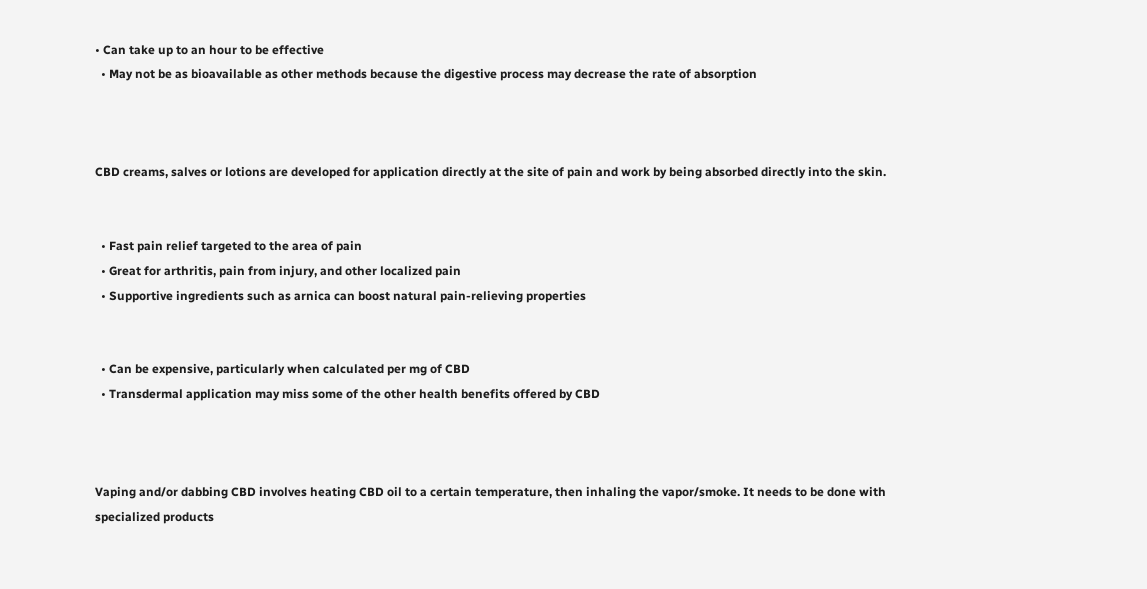• Can take up to an hour to be effective
  • May not be as bioavailable as other methods because the digestive process may decrease the rate of absorption



CBD creams, salves or lotions are developed for application directly at the site of pain and work by being absorbed directly into the skin.


  • Fast pain relief targeted to the area of pain
  • Great for arthritis, pain from injury, and other localized pain
  • Supportive ingredients such as arnica can boost natural pain-relieving properties


  • Can be expensive, particularly when calculated per mg of CBD
  • Transdermal application may miss some of the other health benefits offered by CBD



Vaping and/or dabbing CBD involves heating CBD oil to a certain temperature, then inhaling the vapor/smoke. It needs to be done with specialized products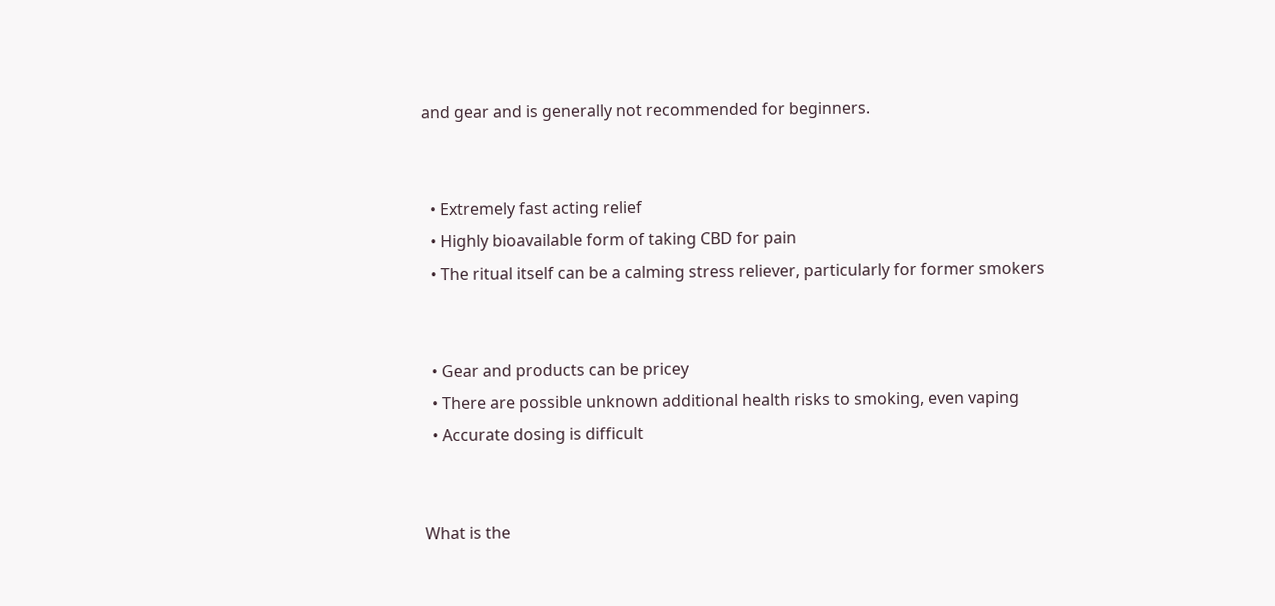and gear and is generally not recommended for beginners.


  • Extremely fast acting relief
  • Highly bioavailable form of taking CBD for pain
  • The ritual itself can be a calming stress reliever, particularly for former smokers


  • Gear and products can be pricey
  • There are possible unknown additional health risks to smoking, even vaping
  • Accurate dosing is difficult


What is the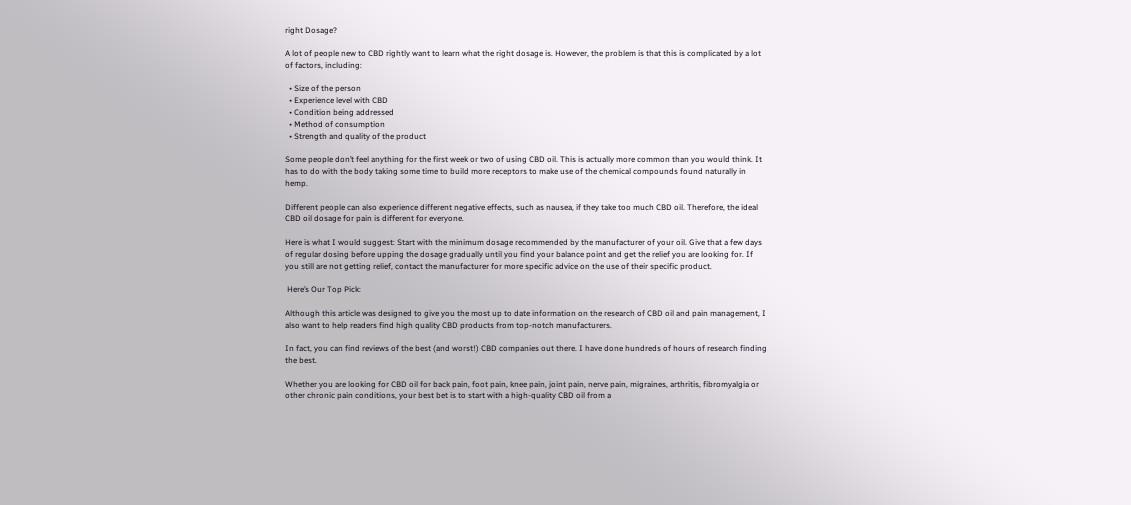right Dosage?

A lot of people new to CBD rightly want to learn what the right dosage is. However, the problem is that this is complicated by a lot of factors, including:

  • Size of the person
  • Experience level with CBD
  • Condition being addressed
  • Method of consumption
  • Strength and quality of the product

Some people don’t feel anything for the first week or two of using CBD oil. This is actually more common than you would think. It has to do with the body taking some time to build more receptors to make use of the chemical compounds found naturally in hemp.

Different people can also experience different negative effects, such as nausea, if they take too much CBD oil. Therefore, the ideal CBD oil dosage for pain is different for everyone.

Here is what I would suggest: Start with the minimum dosage recommended by the manufacturer of your oil. Give that a few days of regular dosing before upping the dosage gradually until you find your balance point and get the relief you are looking for. If you still are not getting relief, contact the manufacturer for more specific advice on the use of their specific product.

 Here’s Our Top Pick:

Although this article was designed to give you the most up to date information on the research of CBD oil and pain management, I also want to help readers find high quality CBD products from top-notch manufacturers.

In fact, you can find reviews of the best (and worst!) CBD companies out there. I have done hundreds of hours of research finding the best.

Whether you are looking for CBD oil for back pain, foot pain, knee pain, joint pain, nerve pain, migraines, arthritis, fibromyalgia or other chronic pain conditions, your best bet is to start with a high-quality CBD oil from a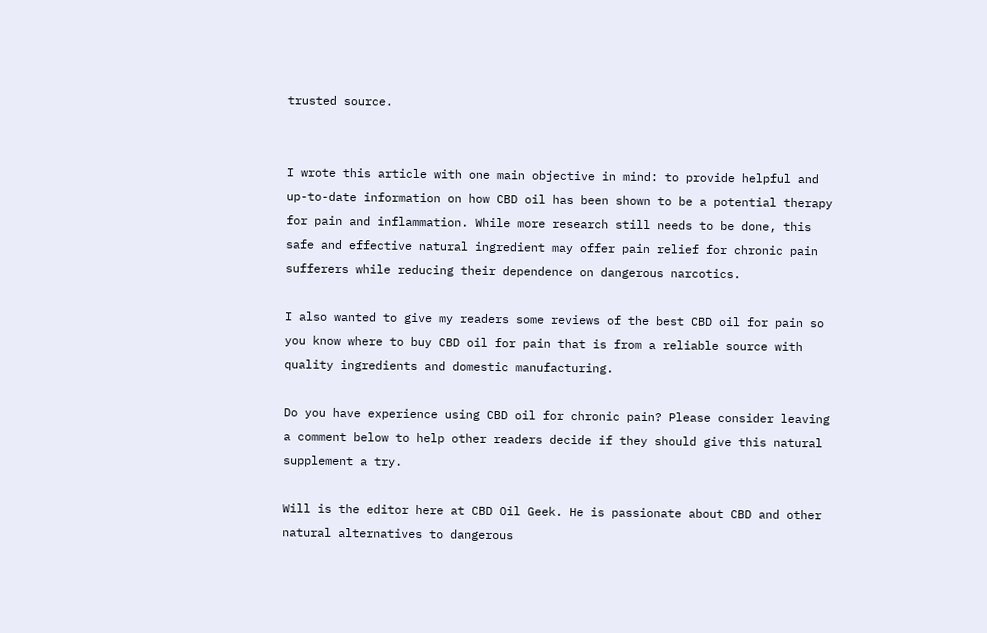trusted source.


I wrote this article with one main objective in mind: to provide helpful and up-to-date information on how CBD oil has been shown to be a potential therapy for pain and inflammation. While more research still needs to be done, this safe and effective natural ingredient may offer pain relief for chronic pain sufferers while reducing their dependence on dangerous narcotics.

I also wanted to give my readers some reviews of the best CBD oil for pain so you know where to buy CBD oil for pain that is from a reliable source with quality ingredients and domestic manufacturing.

Do you have experience using CBD oil for chronic pain? Please consider leaving a comment below to help other readers decide if they should give this natural supplement a try.

Will is the editor here at CBD Oil Geek. He is passionate about CBD and other natural alternatives to dangerous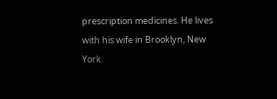prescription medicines. He lives with his wife in Brooklyn, New York.